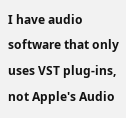I have audio software that only uses VST plug-ins, not Apple's Audio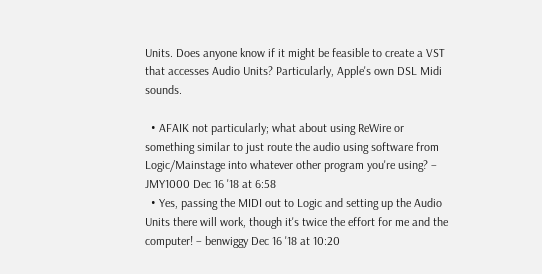Units. Does anyone know if it might be feasible to create a VST that accesses Audio Units? Particularly, Apple's own DSL Midi sounds.

  • AFAIK not particularly; what about using ReWire or something similar to just route the audio using software from Logic/Mainstage into whatever other program you're using? – JMY1000 Dec 16 '18 at 6:58
  • Yes, passing the MIDI out to Logic and setting up the Audio Units there will work, though it's twice the effort for me and the computer! – benwiggy Dec 16 '18 at 10:20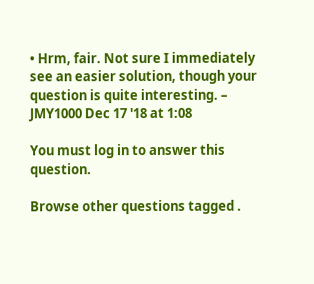• Hrm, fair. Not sure I immediately see an easier solution, though your question is quite interesting. – JMY1000 Dec 17 '18 at 1:08

You must log in to answer this question.

Browse other questions tagged .